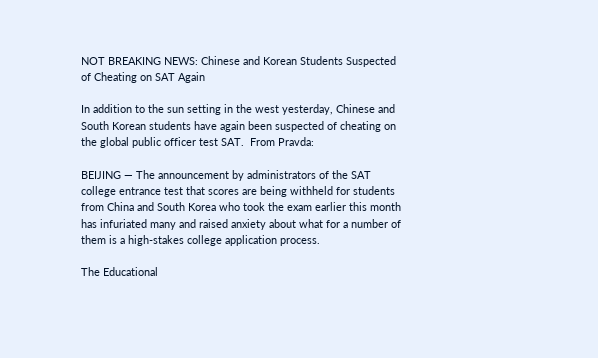NOT BREAKING NEWS: Chinese and Korean Students Suspected of Cheating on SAT Again

In addition to the sun setting in the west yesterday, Chinese and South Korean students have again been suspected of cheating on the global public officer test SAT.  From Pravda:

BEIJING — The announcement by administrators of the SAT college entrance test that scores are being withheld for students from China and South Korea who took the exam earlier this month has infuriated many and raised anxiety about what for a number of them is a high-stakes college application process.

The Educational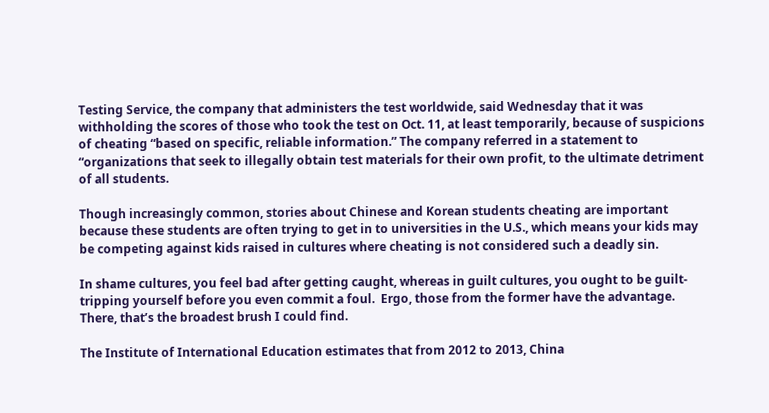Testing Service, the company that administers the test worldwide, said Wednesday that it was withholding the scores of those who took the test on Oct. 11, at least temporarily, because of suspicions of cheating “based on specific, reliable information.” The company referred in a statement to “organizations that seek to illegally obtain test materials for their own profit, to the ultimate detriment of all students.

Though increasingly common, stories about Chinese and Korean students cheating are important because these students are often trying to get in to universities in the U.S., which means your kids may be competing against kids raised in cultures where cheating is not considered such a deadly sin.

In shame cultures, you feel bad after getting caught, whereas in guilt cultures, you ought to be guilt-tripping yourself before you even commit a foul.  Ergo, those from the former have the advantage.  There, that’s the broadest brush I could find.

The Institute of International Education estimates that from 2012 to 2013, China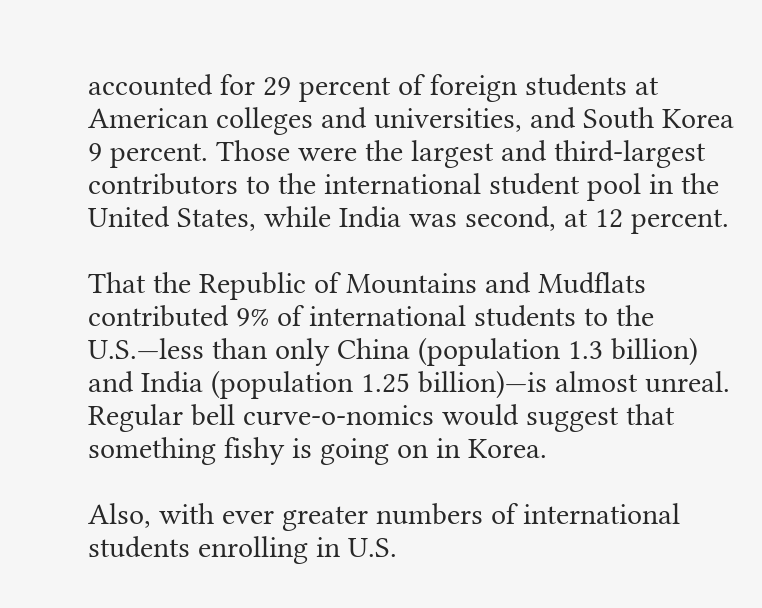accounted for 29 percent of foreign students at American colleges and universities, and South Korea 9 percent. Those were the largest and third-largest contributors to the international student pool in the United States, while India was second, at 12 percent.

That the Republic of Mountains and Mudflats contributed 9% of international students to the U.S.—less than only China (population 1.3 billion) and India (population 1.25 billion)—is almost unreal. Regular bell curve-o-nomics would suggest that something fishy is going on in Korea.

Also, with ever greater numbers of international students enrolling in U.S.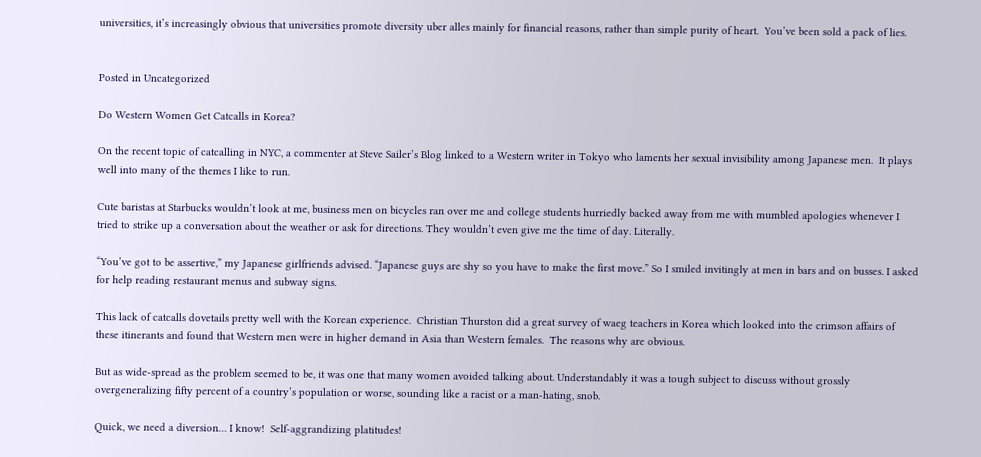universities, it’s increasingly obvious that universities promote diversity uber alles mainly for financial reasons, rather than simple purity of heart.  You’ve been sold a pack of lies.


Posted in Uncategorized

Do Western Women Get Catcalls in Korea?

On the recent topic of catcalling in NYC, a commenter at Steve Sailer’s Blog linked to a Western writer in Tokyo who laments her sexual invisibility among Japanese men.  It plays well into many of the themes I like to run.

Cute baristas at Starbucks wouldn’t look at me, business men on bicycles ran over me and college students hurriedly backed away from me with mumbled apologies whenever I tried to strike up a conversation about the weather or ask for directions. They wouldn’t even give me the time of day. Literally.

“You’ve got to be assertive,” my Japanese girlfriends advised. “Japanese guys are shy so you have to make the first move.” So I smiled invitingly at men in bars and on busses. I asked for help reading restaurant menus and subway signs.

This lack of catcalls dovetails pretty well with the Korean experience.  Christian Thurston did a great survey of waeg teachers in Korea which looked into the crimson affairs of these itinerants and found that Western men were in higher demand in Asia than Western females.  The reasons why are obvious.

But as wide-spread as the problem seemed to be, it was one that many women avoided talking about. Understandably it was a tough subject to discuss without grossly overgeneralizing fifty percent of a country’s population or worse, sounding like a racist or a man-hating, snob.

Quick, we need a diversion… I know!  Self-aggrandizing platitudes!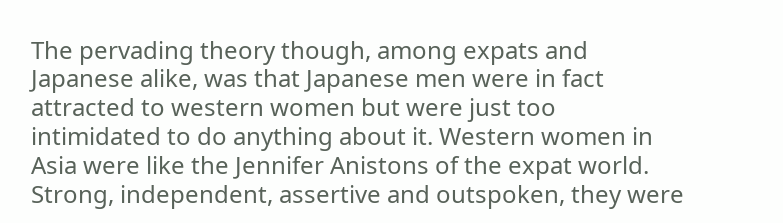The pervading theory though, among expats and Japanese alike, was that Japanese men were in fact attracted to western women but were just too intimidated to do anything about it. Western women in Asia were like the Jennifer Anistons of the expat world. Strong, independent, assertive and outspoken, they were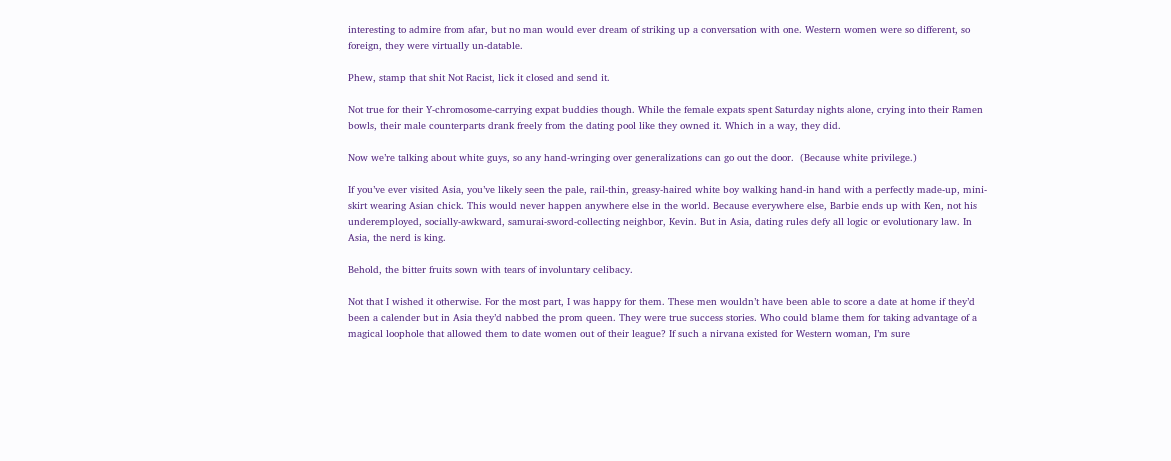interesting to admire from afar, but no man would ever dream of striking up a conversation with one. Western women were so different, so foreign, they were virtually un-datable.

Phew, stamp that shit Not Racist, lick it closed and send it.

Not true for their Y-chromosome-carrying expat buddies though. While the female expats spent Saturday nights alone, crying into their Ramen bowls, their male counterparts drank freely from the dating pool like they owned it. Which in a way, they did.

Now we’re talking about white guys, so any hand-wringing over generalizations can go out the door.  (Because white privilege.)

If you’ve ever visited Asia, you’ve likely seen the pale, rail-thin, greasy-haired white boy walking hand-in hand with a perfectly made-up, mini-skirt wearing Asian chick. This would never happen anywhere else in the world. Because everywhere else, Barbie ends up with Ken, not his underemployed, socially-awkward, samurai-sword-collecting neighbor, Kevin. But in Asia, dating rules defy all logic or evolutionary law. In Asia, the nerd is king.

Behold, the bitter fruits sown with tears of involuntary celibacy.

Not that I wished it otherwise. For the most part, I was happy for them. These men wouldn’t have been able to score a date at home if they’d been a calender but in Asia they’d nabbed the prom queen. They were true success stories. Who could blame them for taking advantage of a magical loophole that allowed them to date women out of their league? If such a nirvana existed for Western woman, I’m sure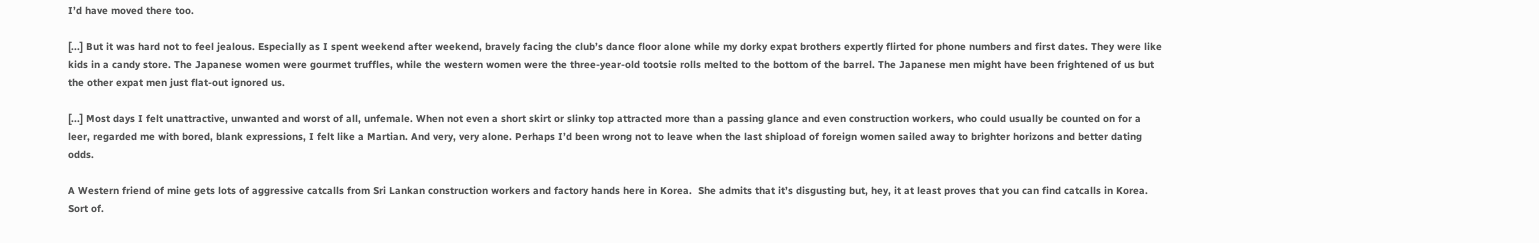I’d have moved there too.

[...] But it was hard not to feel jealous. Especially as I spent weekend after weekend, bravely facing the club’s dance floor alone while my dorky expat brothers expertly flirted for phone numbers and first dates. They were like kids in a candy store. The Japanese women were gourmet truffles, while the western women were the three-year-old tootsie rolls melted to the bottom of the barrel. The Japanese men might have been frightened of us but the other expat men just flat-out ignored us.

[...] Most days I felt unattractive, unwanted and worst of all, unfemale. When not even a short skirt or slinky top attracted more than a passing glance and even construction workers, who could usually be counted on for a leer, regarded me with bored, blank expressions, I felt like a Martian. And very, very alone. Perhaps I’d been wrong not to leave when the last shipload of foreign women sailed away to brighter horizons and better dating odds.

A Western friend of mine gets lots of aggressive catcalls from Sri Lankan construction workers and factory hands here in Korea.  She admits that it’s disgusting but, hey, it at least proves that you can find catcalls in Korea.  Sort of.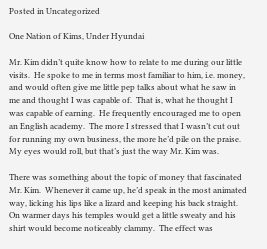Posted in Uncategorized

One Nation of Kims, Under Hyundai

Mr. Kim didn’t quite know how to relate to me during our little visits.  He spoke to me in terms most familiar to him, i.e. money, and would often give me little pep talks about what he saw in me and thought I was capable of.  That is, what he thought I was capable of earning.  He frequently encouraged me to open an English academy.  The more I stressed that I wasn’t cut out for running my own business, the more he’d pile on the praise.  My eyes would roll, but that’s just the way Mr. Kim was.

There was something about the topic of money that fascinated Mr. Kim.  Whenever it came up, he’d speak in the most animated way, licking his lips like a lizard and keeping his back straight.  On warmer days his temples would get a little sweaty and his shirt would become noticeably clammy.  The effect was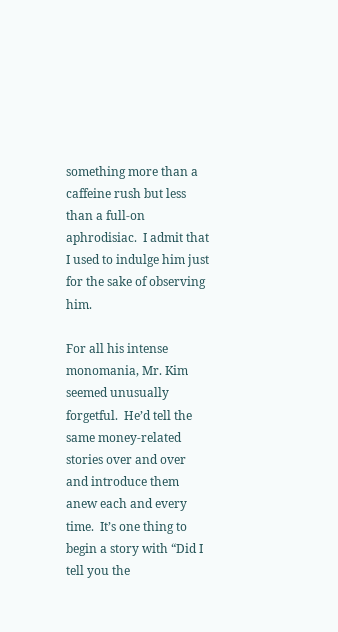something more than a caffeine rush but less than a full-on aphrodisiac.  I admit that I used to indulge him just for the sake of observing him.

For all his intense monomania, Mr. Kim seemed unusually forgetful.  He’d tell the same money-related stories over and over and introduce them anew each and every time.  It’s one thing to begin a story with “Did I tell you the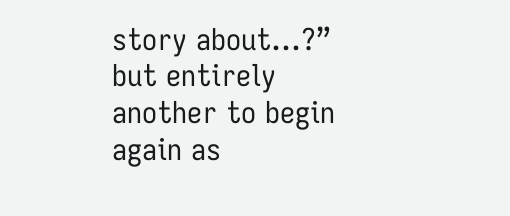story about…?” but entirely another to begin again as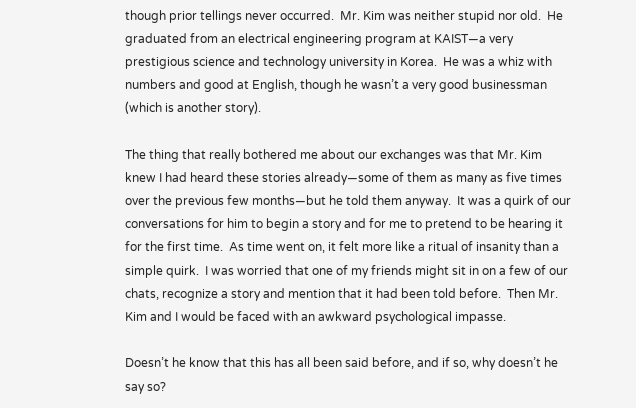though prior tellings never occurred.  Mr. Kim was neither stupid nor old.  He graduated from an electrical engineering program at KAIST—a very prestigious science and technology university in Korea.  He was a whiz with numbers and good at English, though he wasn’t a very good businessman (which is another story).

The thing that really bothered me about our exchanges was that Mr. Kim knew I had heard these stories already—some of them as many as five times over the previous few months—but he told them anyway.  It was a quirk of our conversations for him to begin a story and for me to pretend to be hearing it for the first time.  As time went on, it felt more like a ritual of insanity than a simple quirk.  I was worried that one of my friends might sit in on a few of our chats, recognize a story and mention that it had been told before.  Then Mr. Kim and I would be faced with an awkward psychological impasse.

Doesn’t he know that this has all been said before, and if so, why doesn’t he say so?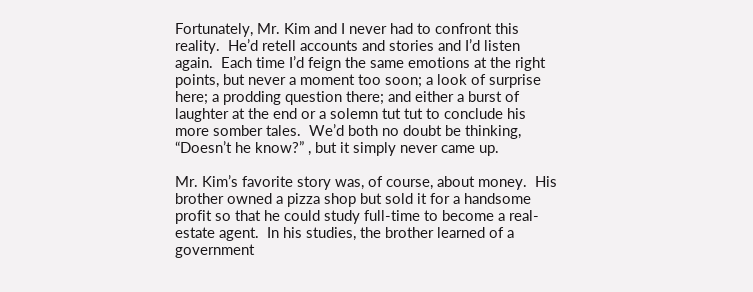Fortunately, Mr. Kim and I never had to confront this reality.  He’d retell accounts and stories and I’d listen again.  Each time I’d feign the same emotions at the right points, but never a moment too soon; a look of surprise here; a prodding question there; and either a burst of laughter at the end or a solemn tut tut to conclude his more somber tales.  We’d both no doubt be thinking, “Doesn’t he know?” , but it simply never came up.

Mr. Kim’s favorite story was, of course, about money.  His brother owned a pizza shop but sold it for a handsome profit so that he could study full-time to become a real-estate agent.  In his studies, the brother learned of a government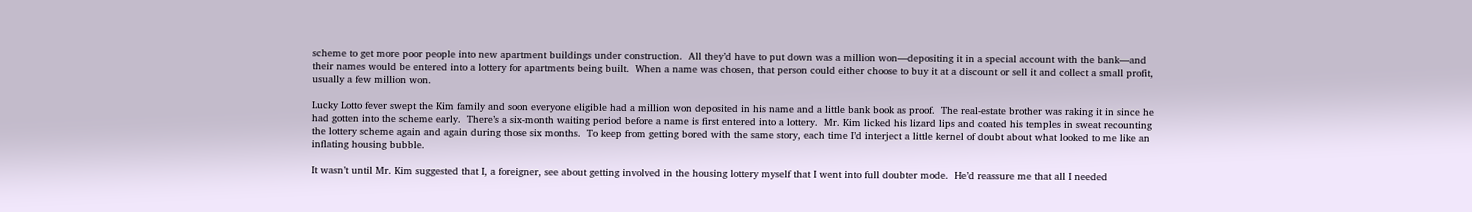scheme to get more poor people into new apartment buildings under construction.  All they’d have to put down was a million won—depositing it in a special account with the bank—and their names would be entered into a lottery for apartments being built.  When a name was chosen, that person could either choose to buy it at a discount or sell it and collect a small profit, usually a few million won.

Lucky Lotto fever swept the Kim family and soon everyone eligible had a million won deposited in his name and a little bank book as proof.  The real-estate brother was raking it in since he had gotten into the scheme early.  There’s a six-month waiting period before a name is first entered into a lottery.  Mr. Kim licked his lizard lips and coated his temples in sweat recounting the lottery scheme again and again during those six months.  To keep from getting bored with the same story, each time I’d interject a little kernel of doubt about what looked to me like an inflating housing bubble.

It wasn’t until Mr. Kim suggested that I, a foreigner, see about getting involved in the housing lottery myself that I went into full doubter mode.  He’d reassure me that all I needed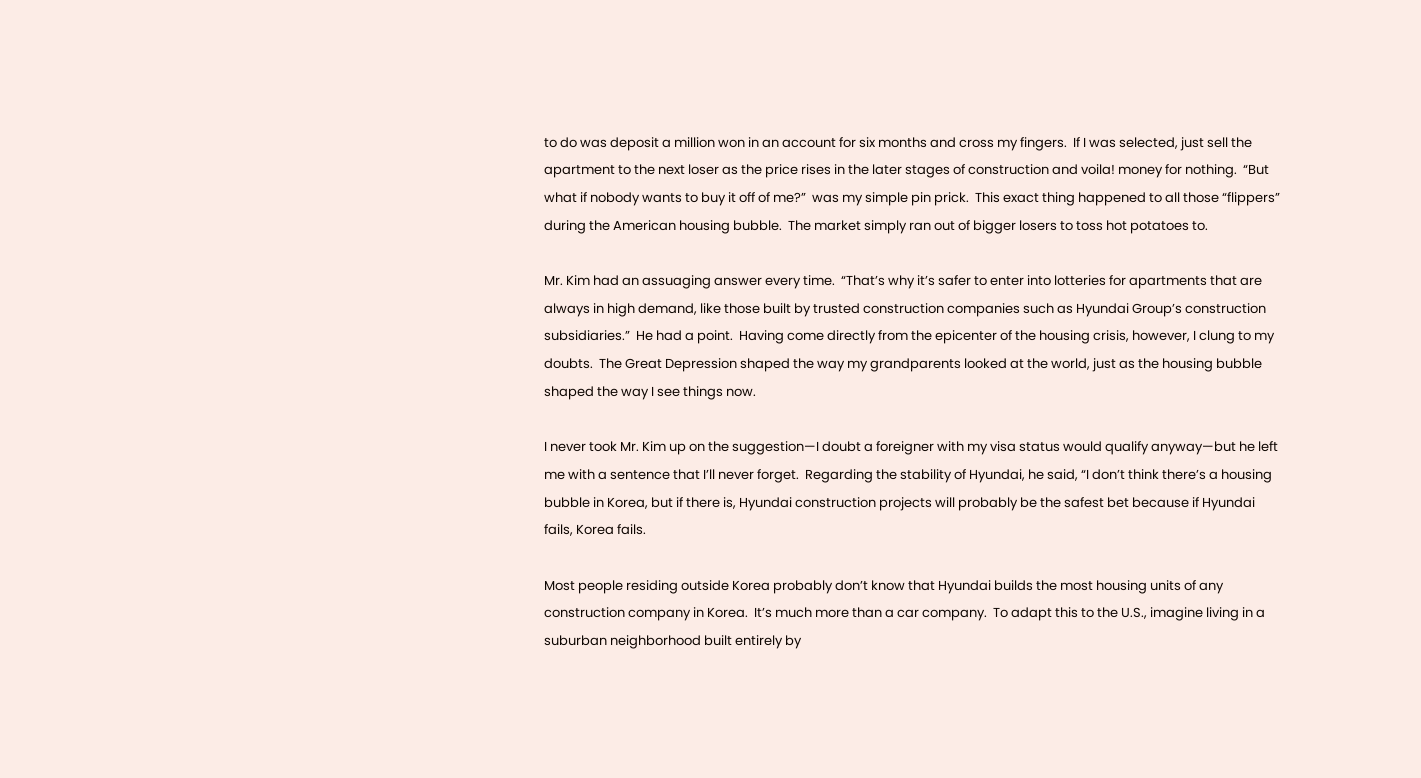to do was deposit a million won in an account for six months and cross my fingers.  If I was selected, just sell the apartment to the next loser as the price rises in the later stages of construction and voila! money for nothing.  “But what if nobody wants to buy it off of me?”  was my simple pin prick.  This exact thing happened to all those “flippers” during the American housing bubble.  The market simply ran out of bigger losers to toss hot potatoes to.

Mr. Kim had an assuaging answer every time.  “That’s why it’s safer to enter into lotteries for apartments that are always in high demand, like those built by trusted construction companies such as Hyundai Group’s construction subsidiaries.”  He had a point.  Having come directly from the epicenter of the housing crisis, however, I clung to my doubts.  The Great Depression shaped the way my grandparents looked at the world, just as the housing bubble shaped the way I see things now.

I never took Mr. Kim up on the suggestion—I doubt a foreigner with my visa status would qualify anyway—but he left me with a sentence that I’ll never forget.  Regarding the stability of Hyundai, he said, “I don’t think there’s a housing bubble in Korea, but if there is, Hyundai construction projects will probably be the safest bet because if Hyundai fails, Korea fails.

Most people residing outside Korea probably don’t know that Hyundai builds the most housing units of any construction company in Korea.  It’s much more than a car company.  To adapt this to the U.S., imagine living in a suburban neighborhood built entirely by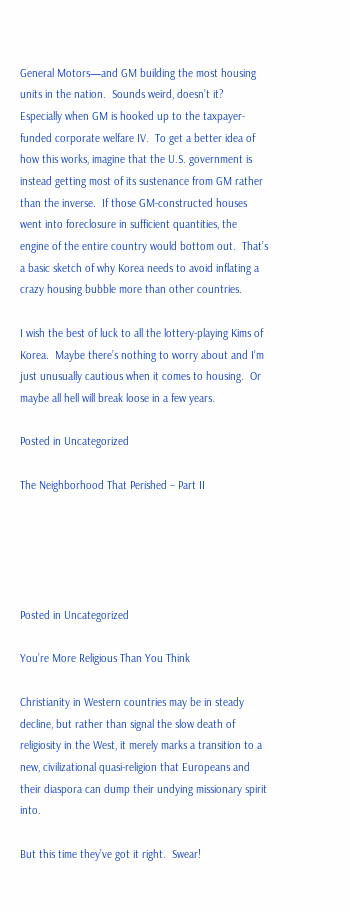General Motors—and GM building the most housing units in the nation.  Sounds weird, doesn’t it?  Especially when GM is hooked up to the taxpayer-funded corporate welfare IV.  To get a better idea of how this works, imagine that the U.S. government is instead getting most of its sustenance from GM rather than the inverse.  If those GM-constructed houses went into foreclosure in sufficient quantities, the engine of the entire country would bottom out.  That’s a basic sketch of why Korea needs to avoid inflating a crazy housing bubble more than other countries.

I wish the best of luck to all the lottery-playing Kims of Korea.  Maybe there’s nothing to worry about and I’m just unusually cautious when it comes to housing.  Or maybe all hell will break loose in a few years.

Posted in Uncategorized

The Neighborhood That Perished – Part II





Posted in Uncategorized

You’re More Religious Than You Think

Christianity in Western countries may be in steady decline, but rather than signal the slow death of religiosity in the West, it merely marks a transition to a new, civilizational quasi-religion that Europeans and their diaspora can dump their undying missionary spirit into.

But this time they’ve got it right.  Swear!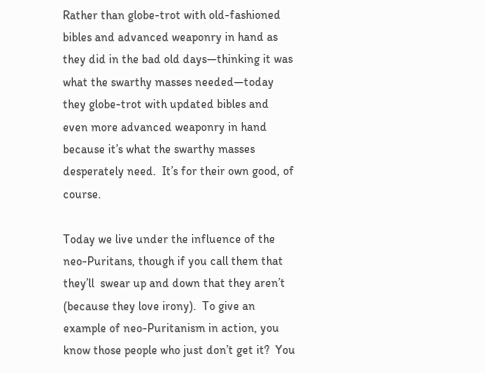Rather than globe-trot with old-fashioned bibles and advanced weaponry in hand as they did in the bad old days—thinking it was what the swarthy masses needed—today they globe-trot with updated bibles and even more advanced weaponry in hand because it’s what the swarthy masses desperately need.  It’s for their own good, of course.

Today we live under the influence of the neo-Puritans, though if you call them that they’ll  swear up and down that they aren’t (because they love irony).  To give an example of neo-Puritanism in action, you know those people who just don’t get it?  You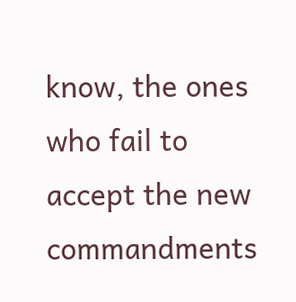know, the ones who fail to accept the new commandments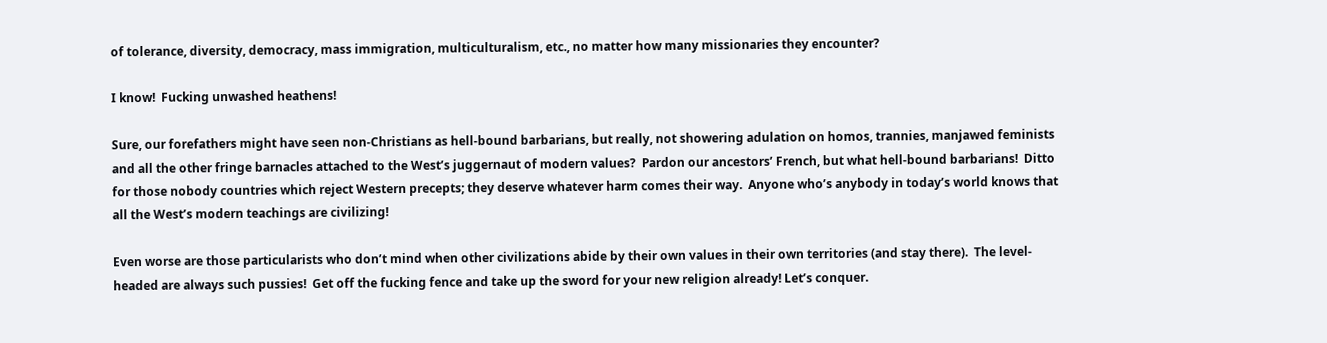of tolerance, diversity, democracy, mass immigration, multiculturalism, etc., no matter how many missionaries they encounter?

I know!  Fucking unwashed heathens!

Sure, our forefathers might have seen non-Christians as hell-bound barbarians, but really, not showering adulation on homos, trannies, manjawed feminists and all the other fringe barnacles attached to the West’s juggernaut of modern values?  Pardon our ancestors’ French, but what hell-bound barbarians!  Ditto for those nobody countries which reject Western precepts; they deserve whatever harm comes their way.  Anyone who’s anybody in today’s world knows that all the West’s modern teachings are civilizing!

Even worse are those particularists who don’t mind when other civilizations abide by their own values in their own territories (and stay there).  The level-headed are always such pussies!  Get off the fucking fence and take up the sword for your new religion already! Let’s conquer.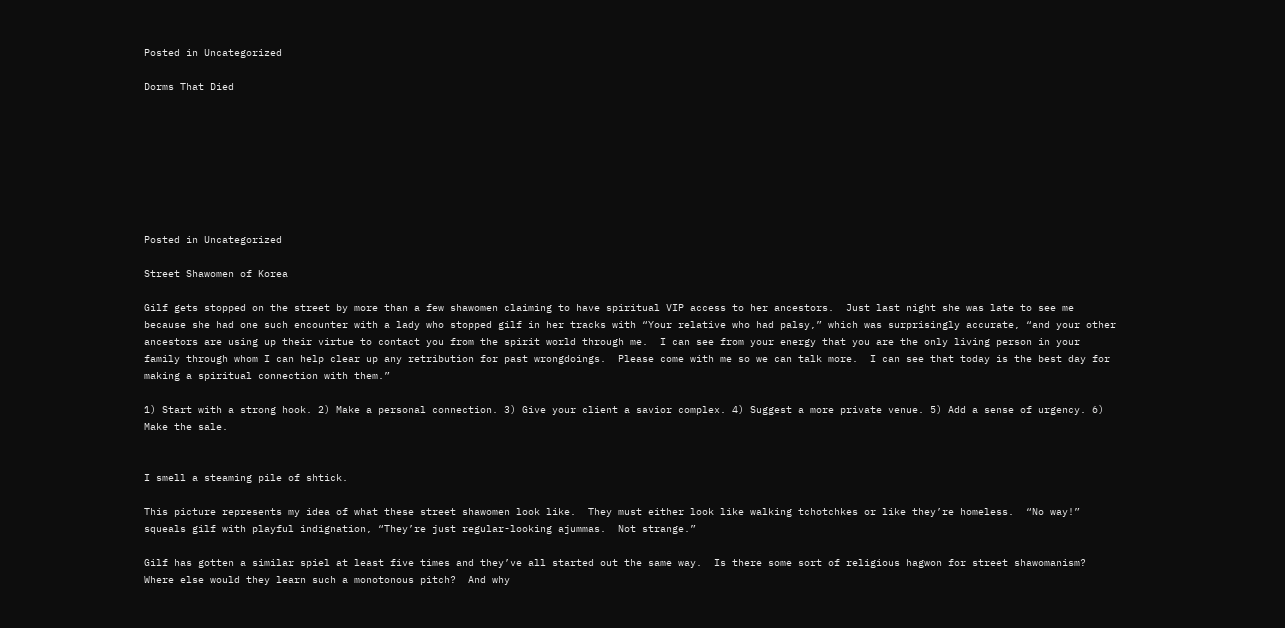Posted in Uncategorized

Dorms That Died








Posted in Uncategorized

Street Shawomen of Korea

Gilf gets stopped on the street by more than a few shawomen claiming to have spiritual VIP access to her ancestors.  Just last night she was late to see me because she had one such encounter with a lady who stopped gilf in her tracks with “Your relative who had palsy,” which was surprisingly accurate, “and your other ancestors are using up their virtue to contact you from the spirit world through me.  I can see from your energy that you are the only living person in your family through whom I can help clear up any retribution for past wrongdoings.  Please come with me so we can talk more.  I can see that today is the best day for making a spiritual connection with them.”

1) Start with a strong hook. 2) Make a personal connection. 3) Give your client a savior complex. 4) Suggest a more private venue. 5) Add a sense of urgency. 6) Make the sale.


I smell a steaming pile of shtick.

This picture represents my idea of what these street shawomen look like.  They must either look like walking tchotchkes or like they’re homeless.  “No way!” squeals gilf with playful indignation, “They’re just regular-looking ajummas.  Not strange.”

Gilf has gotten a similar spiel at least five times and they’ve all started out the same way.  Is there some sort of religious hagwon for street shawomanism?  Where else would they learn such a monotonous pitch?  And why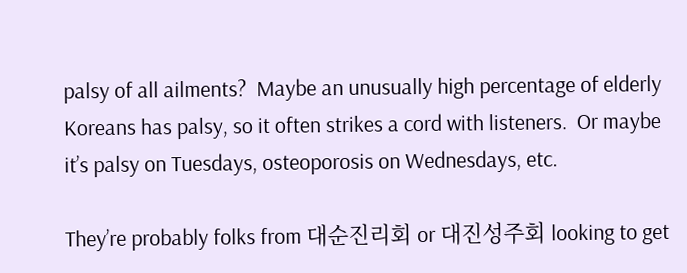palsy of all ailments?  Maybe an unusually high percentage of elderly Koreans has palsy, so it often strikes a cord with listeners.  Or maybe it’s palsy on Tuesdays, osteoporosis on Wednesdays, etc.

They’re probably folks from 대순진리회 or 대진성주회 looking to get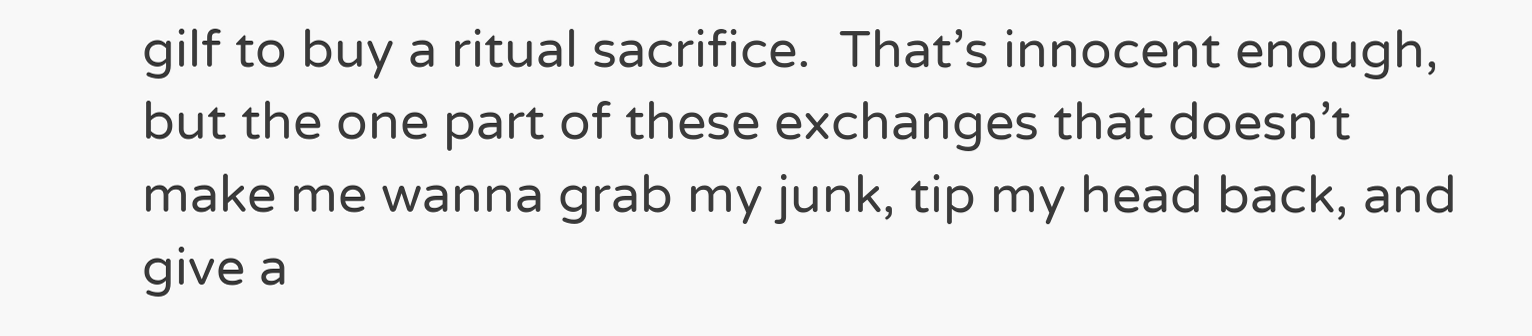gilf to buy a ritual sacrifice.  That’s innocent enough, but the one part of these exchanges that doesn’t make me wanna grab my junk, tip my head back, and give a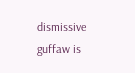dismissive guffaw is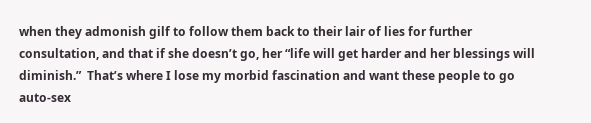when they admonish gilf to follow them back to their lair of lies for further consultation, and that if she doesn’t go, her “life will get harder and her blessings will diminish.”  That’s where I lose my morbid fascination and want these people to go auto-sex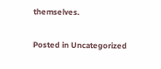themselves.

Posted in Uncategorized